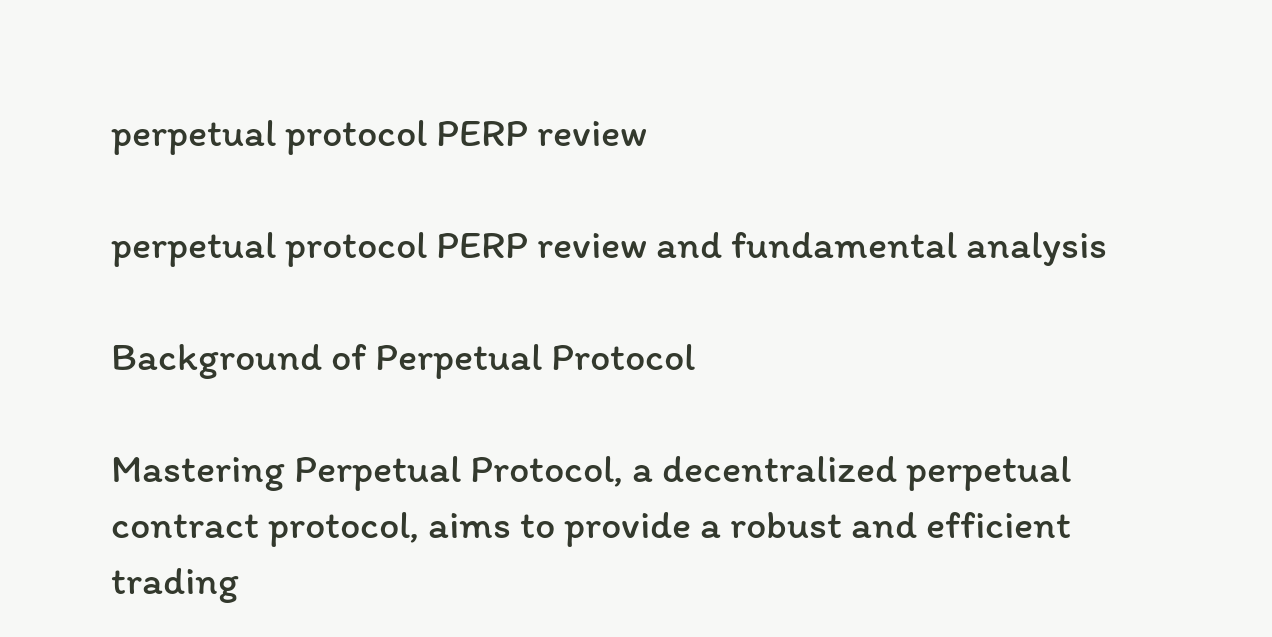perpetual protocol PERP review

perpetual protocol PERP review and fundamental analysis

Background of Perpetual Protocol

Mastering Perpetual Protocol, a decentralized perpetual contract protocol, aims to provide a robust and efficient trading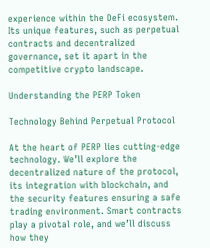experience within the DeFi ecosystem. Its unique features, such as perpetual contracts and decentralized governance, set it apart in the competitive crypto landscape.

Understanding the PERP Token

Technology Behind Perpetual Protocol

At the heart of PERP lies cutting-edge technology. We’ll explore the decentralized nature of the protocol, its integration with blockchain, and the security features ensuring a safe trading environment. Smart contracts play a pivotal role, and we’ll discuss how they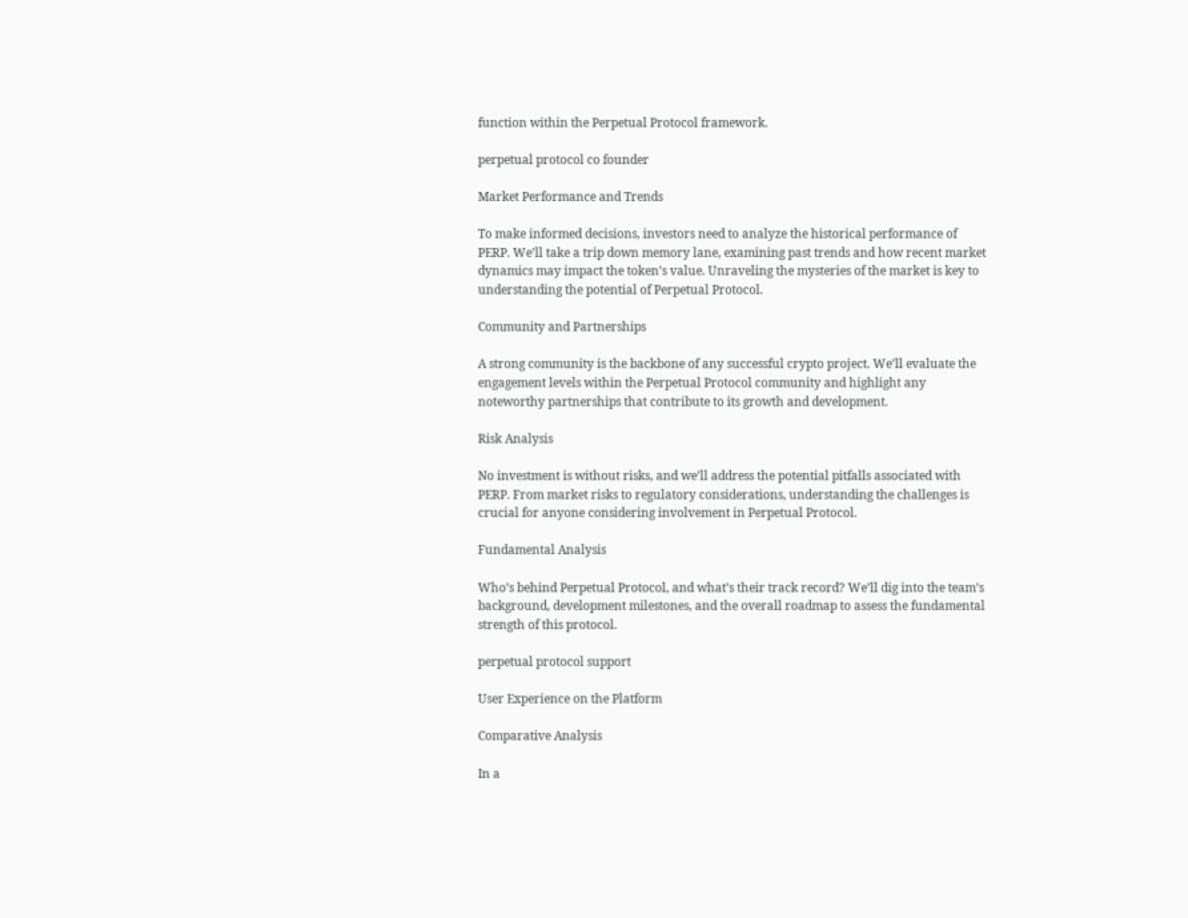function within the Perpetual Protocol framework.

perpetual protocol co founder

Market Performance and Trends

To make informed decisions, investors need to analyze the historical performance of PERP. We’ll take a trip down memory lane, examining past trends and how recent market dynamics may impact the token’s value. Unraveling the mysteries of the market is key to understanding the potential of Perpetual Protocol.

Community and Partnerships

A strong community is the backbone of any successful crypto project. We’ll evaluate the engagement levels within the Perpetual Protocol community and highlight any noteworthy partnerships that contribute to its growth and development.

Risk Analysis

No investment is without risks, and we’ll address the potential pitfalls associated with PERP. From market risks to regulatory considerations, understanding the challenges is crucial for anyone considering involvement in Perpetual Protocol.

Fundamental Analysis

Who’s behind Perpetual Protocol, and what’s their track record? We’ll dig into the team’s background, development milestones, and the overall roadmap to assess the fundamental strength of this protocol.

perpetual protocol support

User Experience on the Platform

Comparative Analysis

In a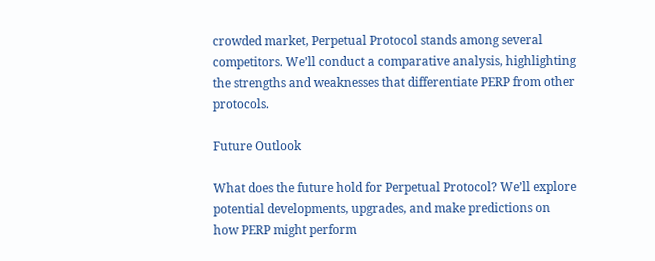crowded market, Perpetual Protocol stands among several competitors. We’ll conduct a comparative analysis, highlighting the strengths and weaknesses that differentiate PERP from other protocols.

Future Outlook

What does the future hold for Perpetual Protocol? We’ll explore potential developments, upgrades, and make predictions on how PERP might perform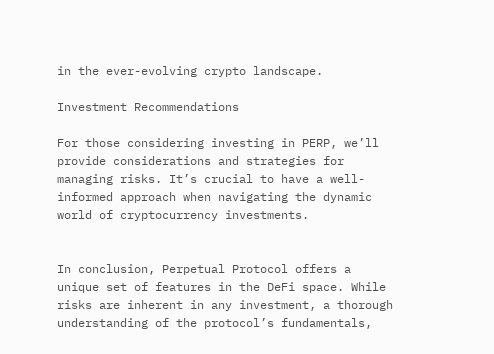in the ever-evolving crypto landscape.

Investment Recommendations

For those considering investing in PERP, we’ll provide considerations and strategies for managing risks. It’s crucial to have a well-informed approach when navigating the dynamic world of cryptocurrency investments.


In conclusion, Perpetual Protocol offers a unique set of features in the DeFi space. While risks are inherent in any investment, a thorough understanding of the protocol’s fundamentals,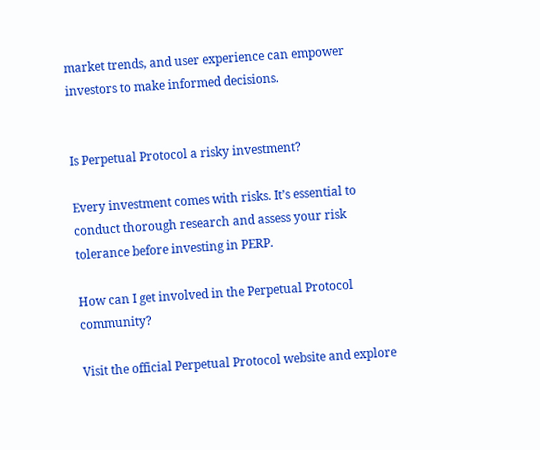market trends, and user experience can empower investors to make informed decisions.


Is Perpetual Protocol a risky investment?

Every investment comes with risks. It’s essential to conduct thorough research and assess your risk tolerance before investing in PERP.

How can I get involved in the Perpetual Protocol community?

Visit the official Perpetual Protocol website and explore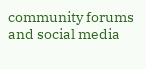community forums and social media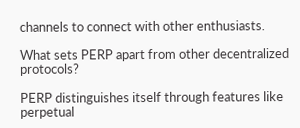channels to connect with other enthusiasts.

What sets PERP apart from other decentralized protocols?

PERP distinguishes itself through features like perpetual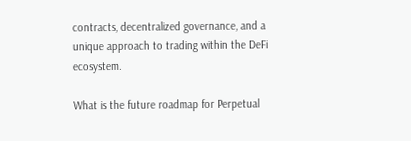contracts, decentralized governance, and a unique approach to trading within the DeFi ecosystem.

What is the future roadmap for Perpetual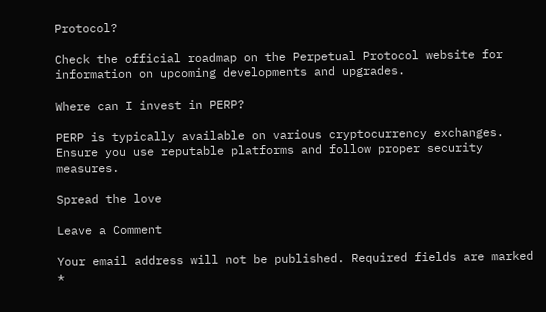Protocol?

Check the official roadmap on the Perpetual Protocol website for information on upcoming developments and upgrades.

Where can I invest in PERP?

PERP is typically available on various cryptocurrency exchanges. Ensure you use reputable platforms and follow proper security measures.

Spread the love

Leave a Comment

Your email address will not be published. Required fields are marked *